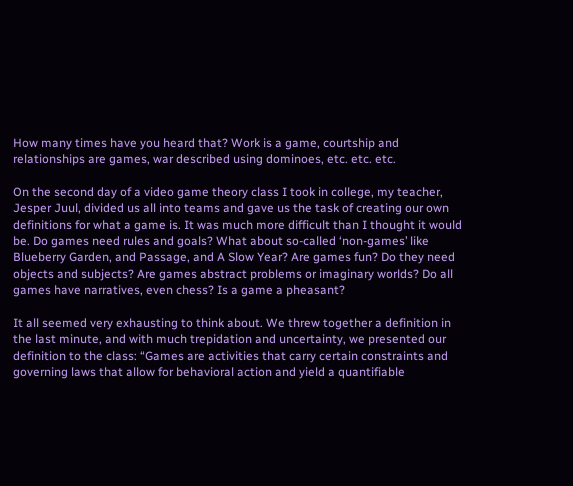How many times have you heard that? Work is a game, courtship and relationships are games, war described using dominoes, etc. etc. etc.

On the second day of a video game theory class I took in college, my teacher, Jesper Juul, divided us all into teams and gave us the task of creating our own definitions for what a game is. It was much more difficult than I thought it would be. Do games need rules and goals? What about so-called ‘non-games’ like Blueberry Garden, and Passage, and A Slow Year? Are games fun? Do they need objects and subjects? Are games abstract problems or imaginary worlds? Do all games have narratives, even chess? Is a game a pheasant?

It all seemed very exhausting to think about. We threw together a definition in the last minute, and with much trepidation and uncertainty, we presented our definition to the class: “Games are activities that carry certain constraints and governing laws that allow for behavioral action and yield a quantifiable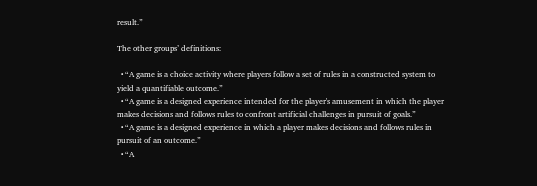result.”

The other groups’ definitions:

  • “A game is a choice activity where players follow a set of rules in a constructed system to yield a quantifiable outcome.”
  • “A game is a designed experience intended for the player's amusement in which the player makes decisions and follows rules to confront artificial challenges in pursuit of goals.”
  • “A game is a designed experience in which a player makes decisions and follows rules in pursuit of an outcome.”
  • “A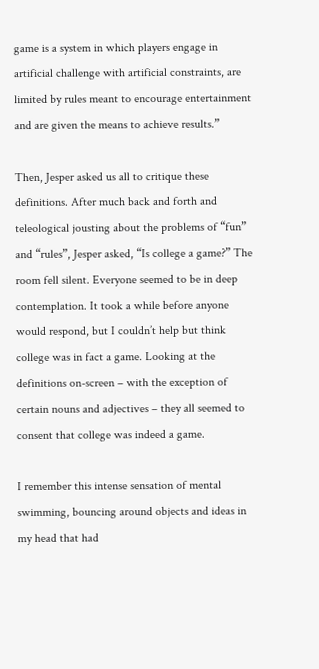game is a system in which players engage in artificial challenge with artificial constraints, are limited by rules meant to encourage entertainment and are given the means to achieve results.”

Then, Jesper asked us all to critique these definitions. After much back and forth and teleological jousting about the problems of “fun” and “rules”, Jesper asked, “Is college a game?” The room fell silent. Everyone seemed to be in deep contemplation. It took a while before anyone would respond, but I couldn’t help but think college was in fact a game. Looking at the definitions on-screen – with the exception of certain nouns and adjectives – they all seemed to consent that college was indeed a game.

I remember this intense sensation of mental swimming, bouncing around objects and ideas in my head that had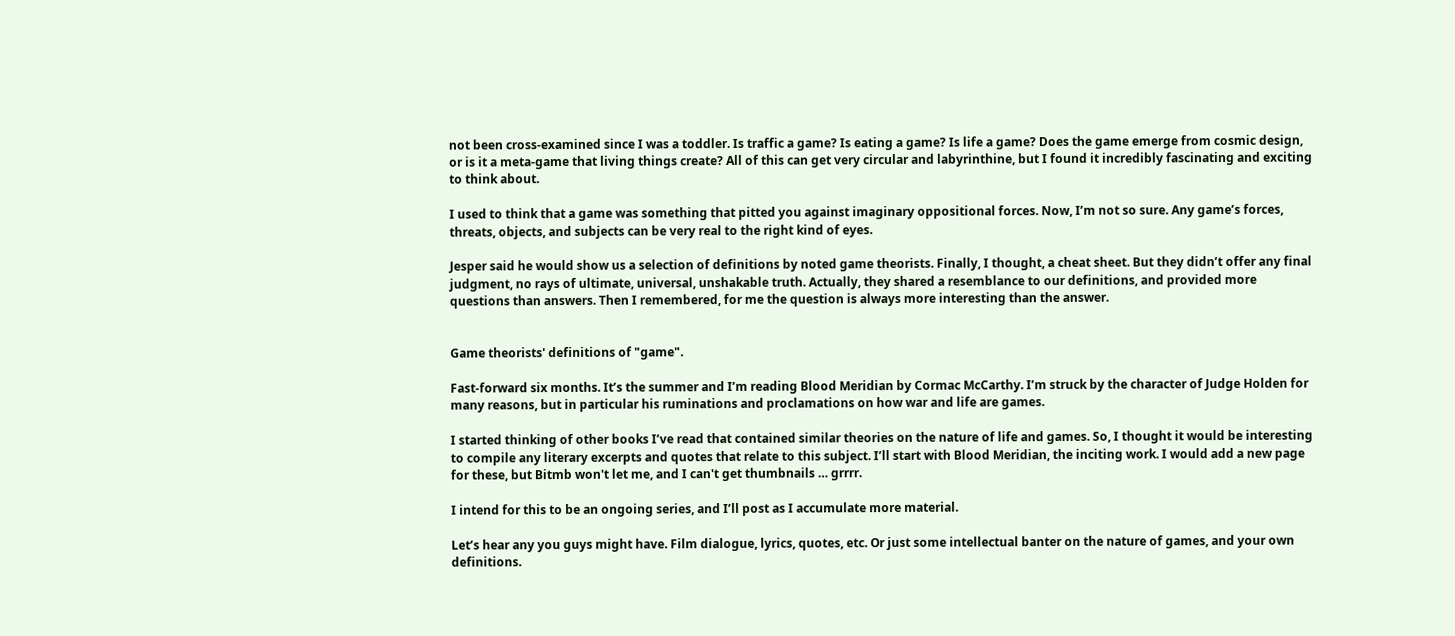not been cross-examined since I was a toddler. Is traffic a game? Is eating a game? Is life a game? Does the game emerge from cosmic design, or is it a meta-game that living things create? All of this can get very circular and labyrinthine, but I found it incredibly fascinating and exciting to think about.

I used to think that a game was something that pitted you against imaginary oppositional forces. Now, I’m not so sure. Any game’s forces, threats, objects, and subjects can be very real to the right kind of eyes.

Jesper said he would show us a selection of definitions by noted game theorists. Finally, I thought, a cheat sheet. But they didn’t offer any final judgment, no rays of ultimate, universal, unshakable truth. Actually, they shared a resemblance to our definitions, and provided more questions than answers. Then I remembered, for me the question is always more interesting than the answer.


Game theorists' definitions of "game".

Fast-forward six months. It’s the summer and I’m reading Blood Meridian by Cormac McCarthy. I’m struck by the character of Judge Holden for many reasons, but in particular his ruminations and proclamations on how war and life are games.

I started thinking of other books I’ve read that contained similar theories on the nature of life and games. So, I thought it would be interesting to compile any literary excerpts and quotes that relate to this subject. I’ll start with Blood Meridian, the inciting work. I would add a new page for these, but Bitmb won't let me, and I can't get thumbnails … grrrr.

I intend for this to be an ongoing series, and I’ll post as I accumulate more material.

Let’s hear any you guys might have. Film dialogue, lyrics, quotes, etc. Or just some intellectual banter on the nature of games, and your own definitions.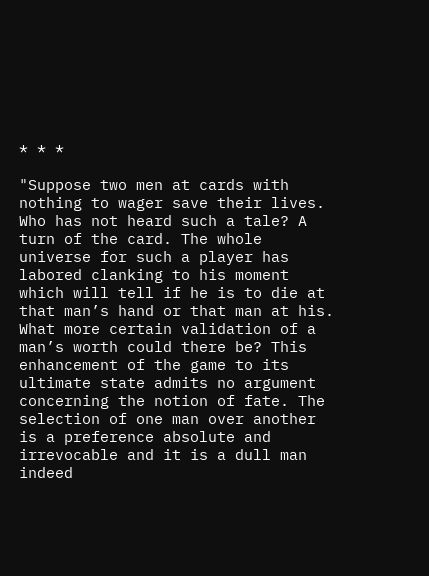* * *

"Suppose two men at cards with nothing to wager save their lives. Who has not heard such a tale? A turn of the card. The whole universe for such a player has labored clanking to his moment which will tell if he is to die at that man’s hand or that man at his. What more certain validation of a man’s worth could there be? This enhancement of the game to its ultimate state admits no argument concerning the notion of fate. The selection of one man over another is a preference absolute and irrevocable and it is a dull man indeed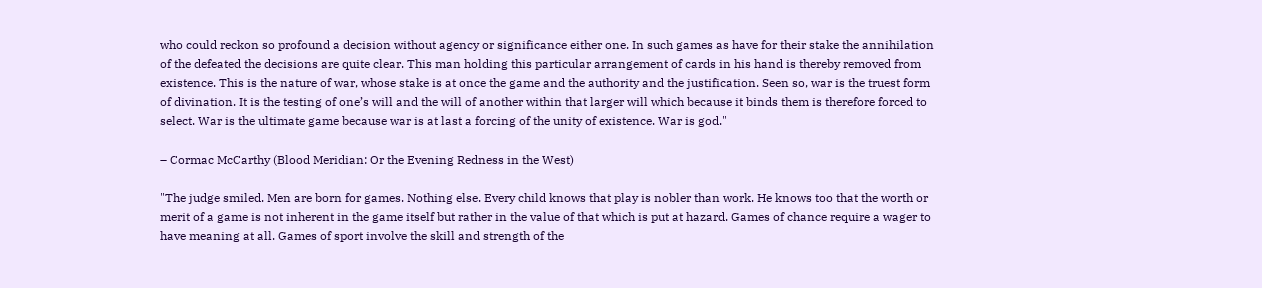who could reckon so profound a decision without agency or significance either one. In such games as have for their stake the annihilation of the defeated the decisions are quite clear. This man holding this particular arrangement of cards in his hand is thereby removed from existence. This is the nature of war, whose stake is at once the game and the authority and the justification. Seen so, war is the truest form of divination. It is the testing of one’s will and the will of another within that larger will which because it binds them is therefore forced to select. War is the ultimate game because war is at last a forcing of the unity of existence. War is god."

– Cormac McCarthy (Blood Meridian: Or the Evening Redness in the West)

"The judge smiled. Men are born for games. Nothing else. Every child knows that play is nobler than work. He knows too that the worth or merit of a game is not inherent in the game itself but rather in the value of that which is put at hazard. Games of chance require a wager to have meaning at all. Games of sport involve the skill and strength of the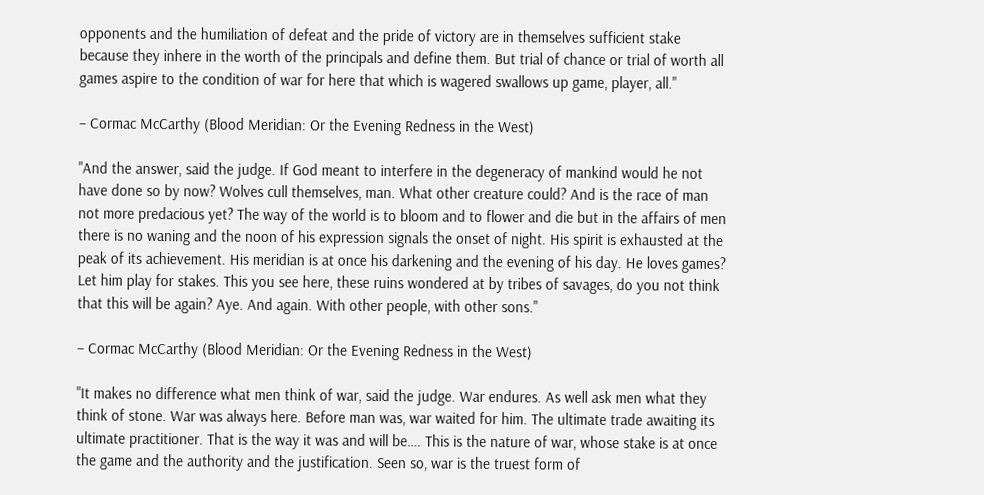opponents and the humiliation of defeat and the pride of victory are in themselves sufficient stake because they inhere in the worth of the principals and define them. But trial of chance or trial of worth all games aspire to the condition of war for here that which is wagered swallows up game, player, all."

– Cormac McCarthy (Blood Meridian: Or the Evening Redness in the West)

"And the answer, said the judge. If God meant to interfere in the degeneracy of mankind would he not have done so by now? Wolves cull themselves, man. What other creature could? And is the race of man not more predacious yet? The way of the world is to bloom and to flower and die but in the affairs of men there is no waning and the noon of his expression signals the onset of night. His spirit is exhausted at the peak of its achievement. His meridian is at once his darkening and the evening of his day. He loves games? Let him play for stakes. This you see here, these ruins wondered at by tribes of savages, do you not think that this will be again? Aye. And again. With other people, with other sons."

– Cormac McCarthy (Blood Meridian: Or the Evening Redness in the West)

"It makes no difference what men think of war, said the judge. War endures. As well ask men what they think of stone. War was always here. Before man was, war waited for him. The ultimate trade awaiting its ultimate practitioner. That is the way it was and will be…. This is the nature of war, whose stake is at once the game and the authority and the justification. Seen so, war is the truest form of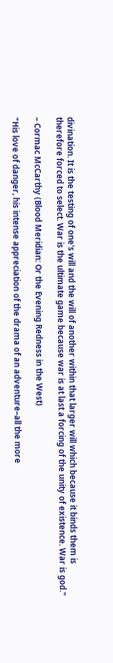divination. It is the testing of one's will and the will of another within that larger will which because it binds them is therefore forced to select. War is the ultimate game because war is at last a forcing of the unity of existence. War is god."

– Cormac McCarthy (Blood Meridian: Or the Evening Redness in the West)

"His love of danger, his intense appreciation of the drama of an adventure–all the more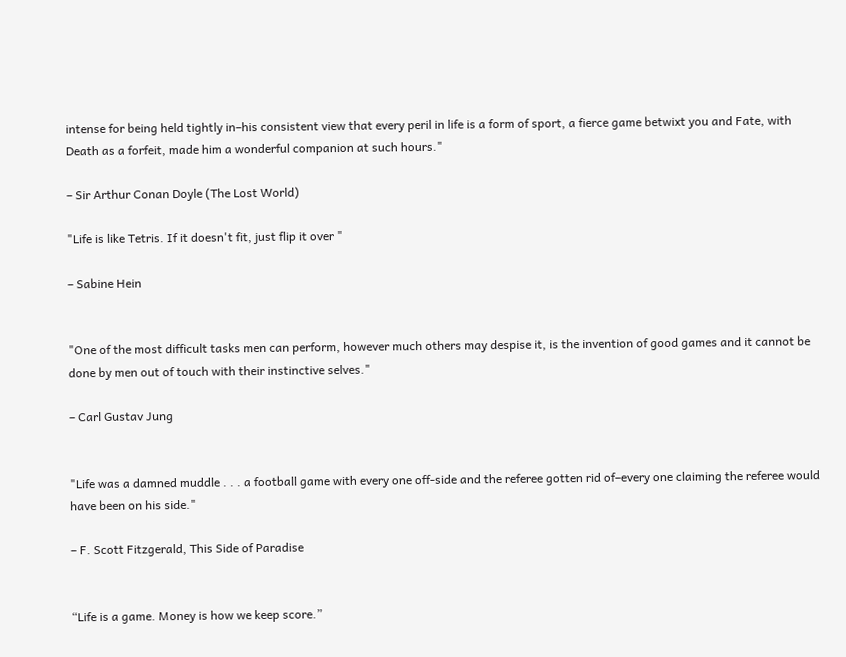intense for being held tightly in–his consistent view that every peril in life is a form of sport, a fierce game betwixt you and Fate, with Death as a forfeit, made him a wonderful companion at such hours."

– Sir Arthur Conan Doyle (The Lost World)

"Life is like Tetris. If it doesn't fit, just flip it over "

– Sabine Hein


"One of the most difficult tasks men can perform, however much others may despise it, is the invention of good games and it cannot be done by men out of touch with their instinctive selves."

– Carl Gustav Jung


"Life was a damned muddle . . . a football game with every one off-side and the referee gotten rid of–every one claiming the referee would have been on his side."

– F. Scott Fitzgerald, This Side of Paradise


“Life is a game. Money is how we keep score.”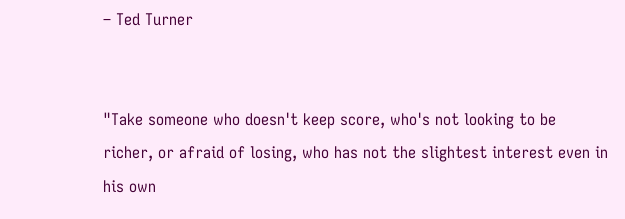– Ted Turner


"Take someone who doesn't keep score, who's not looking to be richer, or afraid of losing, who has not the slightest interest even in his own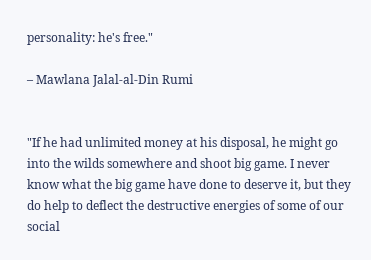personality: he's free."

– Mawlana Jalal-al-Din Rumi


"If he had unlimited money at his disposal, he might go into the wilds somewhere and shoot big game. I never know what the big game have done to deserve it, but they do help to deflect the destructive energies of some of our social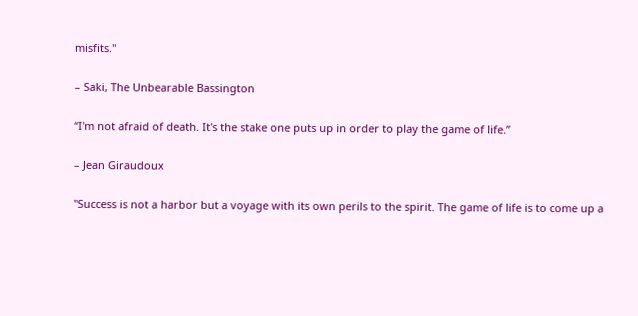misfits."

– Saki, The Unbearable Bassington

“I'm not afraid of death. It's the stake one puts up in order to play the game of life.”

– Jean Giraudoux

"Success is not a harbor but a voyage with its own perils to the spirit. The game of life is to come up a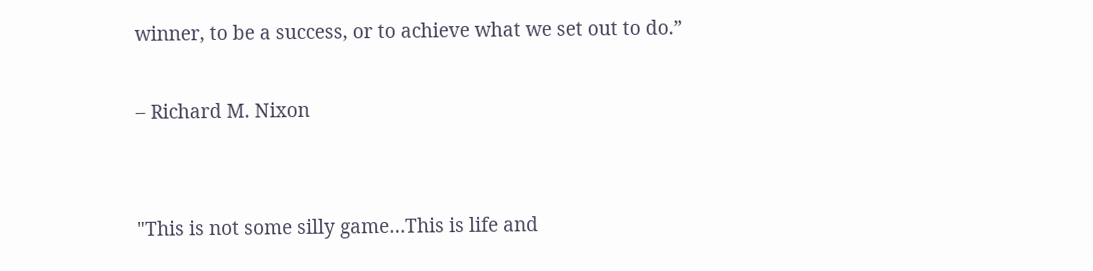winner, to be a success, or to achieve what we set out to do.”

– Richard M. Nixon


"This is not some silly game…This is life and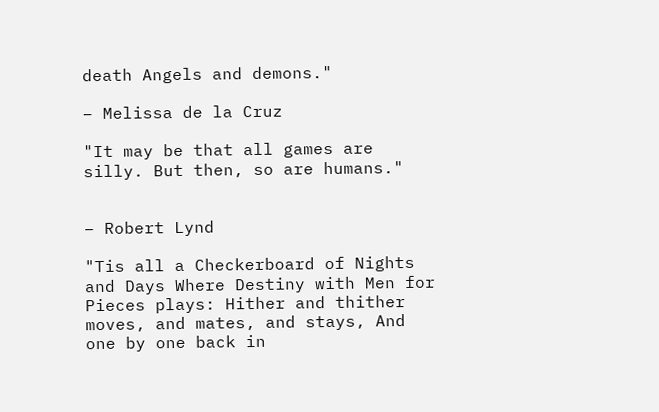death Angels and demons."

– Melissa de la Cruz

"It may be that all games are silly. But then, so are humans."


– Robert Lynd

"Tis all a Checkerboard of Nights and Days Where Destiny with Men for Pieces plays: Hither and thither moves, and mates, and stays, And one by one back in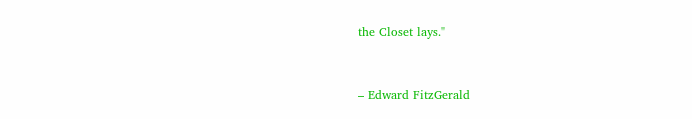the Closet lays."


– Edward FitzGerald